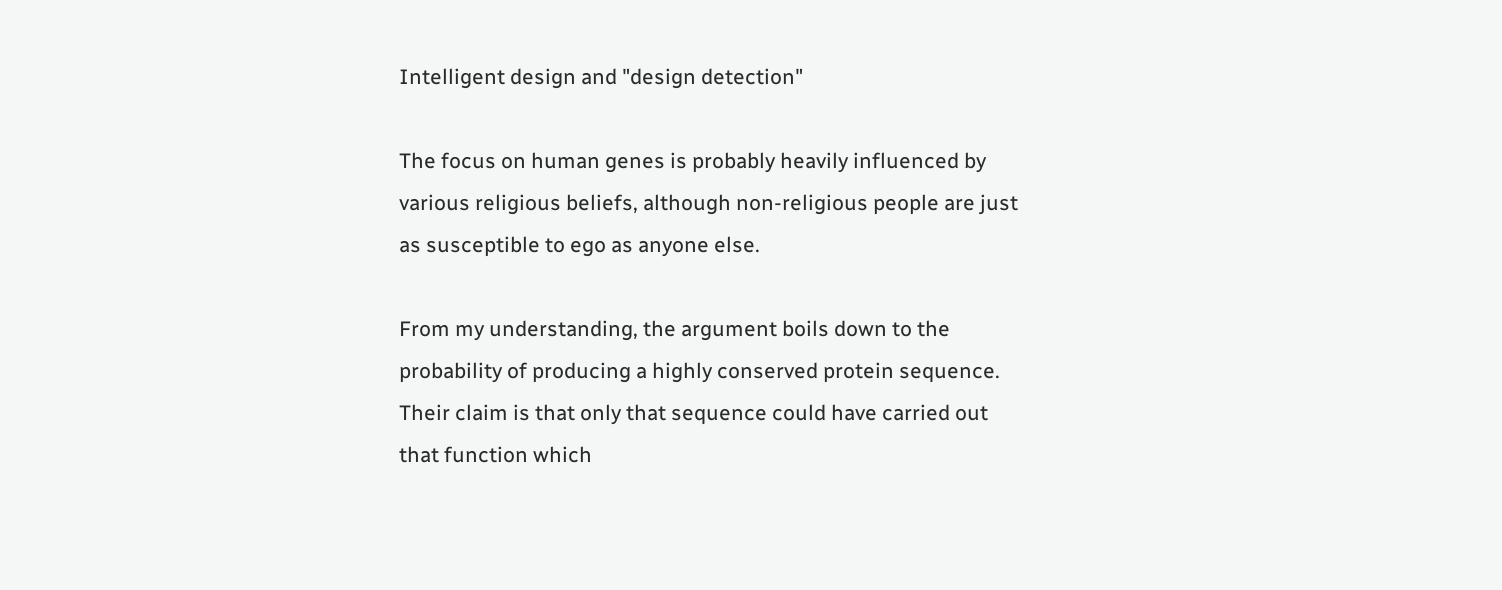Intelligent design and "design detection"

The focus on human genes is probably heavily influenced by various religious beliefs, although non-religious people are just as susceptible to ego as anyone else.

From my understanding, the argument boils down to the probability of producing a highly conserved protein sequence. Their claim is that only that sequence could have carried out that function which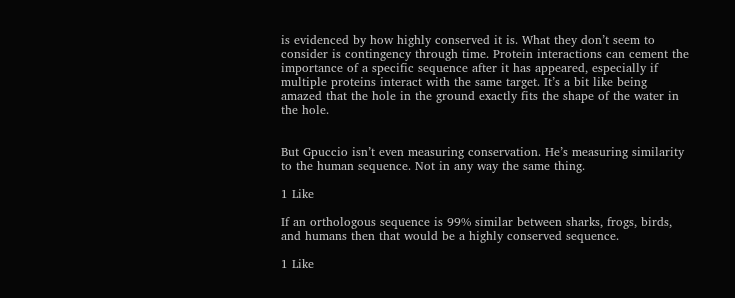is evidenced by how highly conserved it is. What they don’t seem to consider is contingency through time. Protein interactions can cement the importance of a specific sequence after it has appeared, especially if multiple proteins interact with the same target. It’s a bit like being amazed that the hole in the ground exactly fits the shape of the water in the hole.


But Gpuccio isn’t even measuring conservation. He’s measuring similarity to the human sequence. Not in any way the same thing.

1 Like

If an orthologous sequence is 99% similar between sharks, frogs, birds, and humans then that would be a highly conserved sequence.

1 Like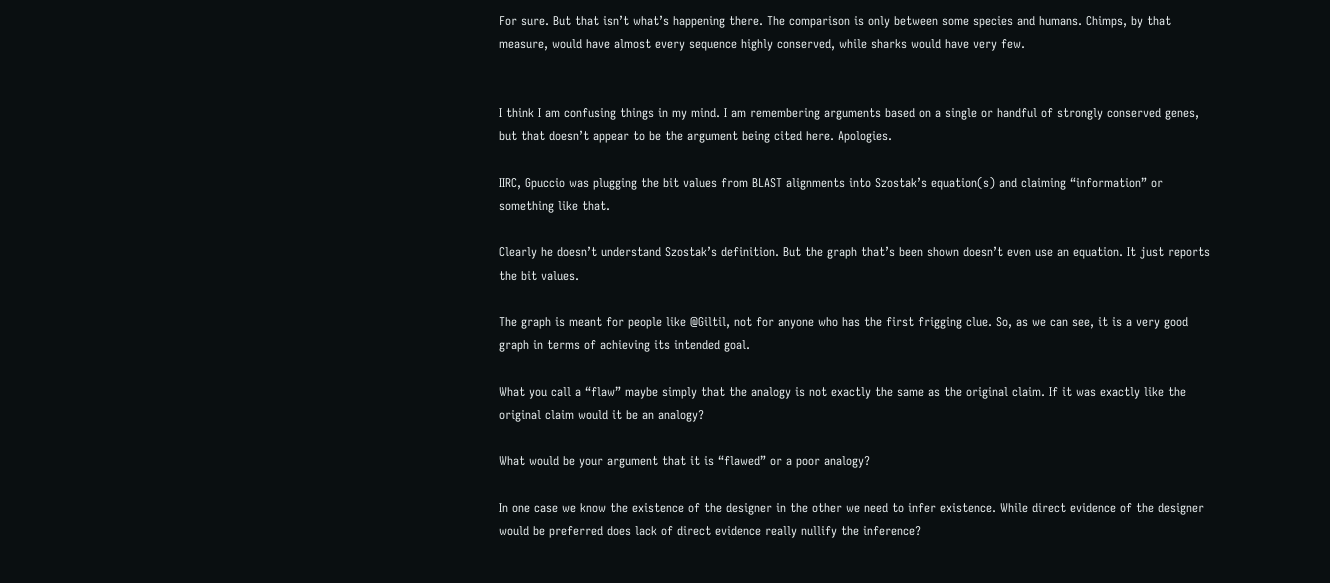For sure. But that isn’t what’s happening there. The comparison is only between some species and humans. Chimps, by that measure, would have almost every sequence highly conserved, while sharks would have very few.


I think I am confusing things in my mind. I am remembering arguments based on a single or handful of strongly conserved genes, but that doesn’t appear to be the argument being cited here. Apologies.

IIRC, Gpuccio was plugging the bit values from BLAST alignments into Szostak’s equation(s) and claiming “information” or something like that.

Clearly he doesn’t understand Szostak’s definition. But the graph that’s been shown doesn’t even use an equation. It just reports the bit values.

The graph is meant for people like @Giltil, not for anyone who has the first frigging clue. So, as we can see, it is a very good graph in terms of achieving its intended goal.

What you call a “flaw” maybe simply that the analogy is not exactly the same as the original claim. If it was exactly like the original claim would it be an analogy?

What would be your argument that it is “flawed” or a poor analogy?

In one case we know the existence of the designer in the other we need to infer existence. While direct evidence of the designer would be preferred does lack of direct evidence really nullify the inference?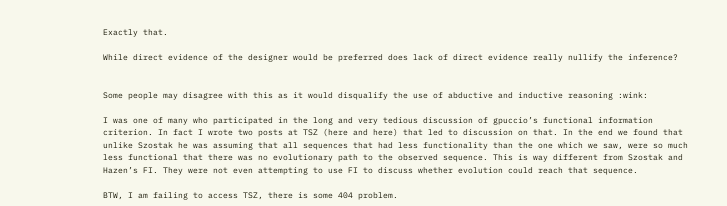Exactly that.

While direct evidence of the designer would be preferred does lack of direct evidence really nullify the inference?


Some people may disagree with this as it would disqualify the use of abductive and inductive reasoning :wink:

I was one of many who participated in the long and very tedious discussion of gpuccio’s functional information criterion. In fact I wrote two posts at TSZ (here and here) that led to discussion on that. In the end we found that unlike Szostak he was assuming that all sequences that had less functionality than the one which we saw, were so much less functional that there was no evolutionary path to the observed sequence. This is way different from Szostak and Hazen’s FI. They were not even attempting to use FI to discuss whether evolution could reach that sequence.

BTW, I am failing to access TSZ, there is some 404 problem.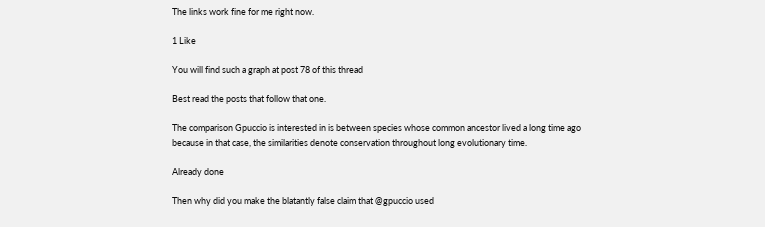The links work fine for me right now.

1 Like

You will find such a graph at post 78 of this thread

Best read the posts that follow that one.

The comparison Gpuccio is interested in is between species whose common ancestor lived a long time ago because in that case, the similarities denote conservation throughout long evolutionary time.

Already done

Then why did you make the blatantly false claim that @gpuccio used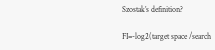Szostak’s definition?

FI=-log2(target space /search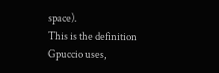space).
This is the definition Gpuccio uses,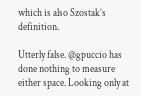which is also Szostak’s definition.

Utterly false. @gpuccio has done nothing to measure either space. Looking only at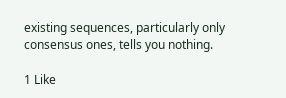existing sequences, particularly only consensus ones, tells you nothing.

1 Like